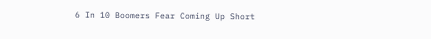6 In 10 Boomers Fear Coming Up Short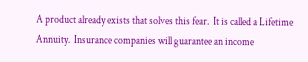A product already exists that solves this fear.  It is called a Lifetime Annuity.  Insurance companies will guarantee an income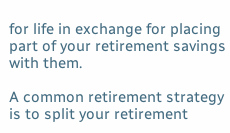for life in exchange for placing part of your retirement savings with them.

A common retirement strategy is to split your retirement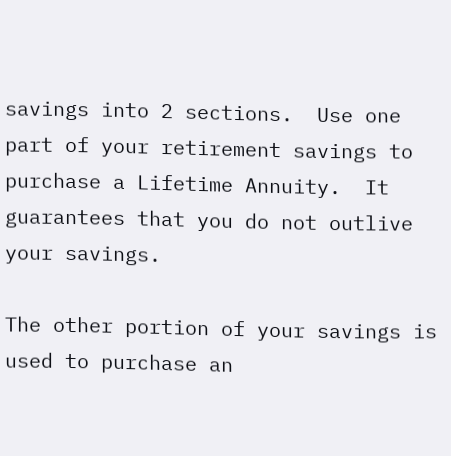savings into 2 sections.  Use one part of your retirement savings to purchase a Lifetime Annuity.  It guarantees that you do not outlive your savings.

The other portion of your savings is used to purchase an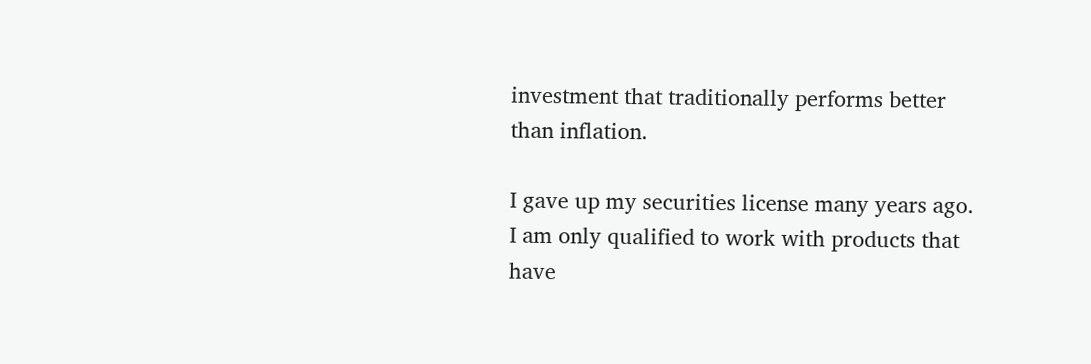investment that traditionally performs better than inflation.

I gave up my securities license many years ago.  I am only qualified to work with products that have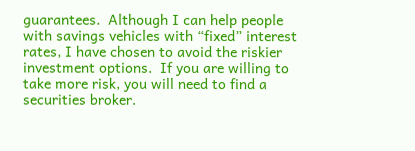guarantees.  Although I can help people with savings vehicles with “fixed” interest rates, I have chosen to avoid the riskier investment options.  If you are willing to take more risk, you will need to find a securities broker.